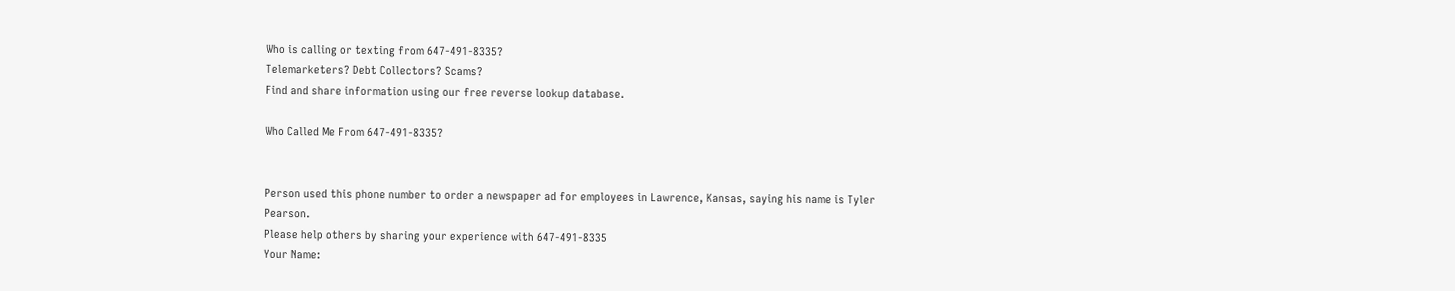Who is calling or texting from 647-491-8335?
Telemarketers? Debt Collectors? Scams?
Find and share information using our free reverse lookup database.

Who Called Me From 647-491-8335?


Person used this phone number to order a newspaper ad for employees in Lawrence, Kansas, saying his name is Tyler Pearson.
Please help others by sharing your experience with 647-491-8335
Your Name: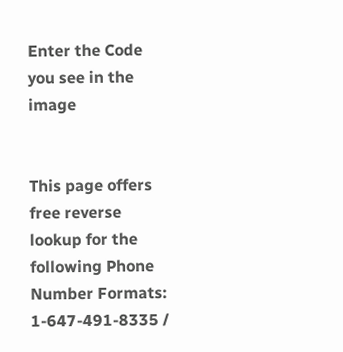Enter the Code
you see in the image


This page offers free reverse lookup for the following Phone Number Formats: 1-647-491-8335 /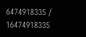6474918335 / 16474918335